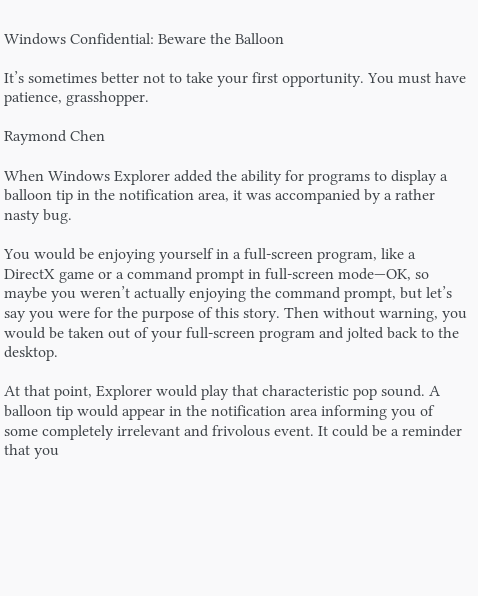Windows Confidential: Beware the Balloon

It’s sometimes better not to take your first opportunity. You must have patience, grasshopper.

Raymond Chen

When Windows Explorer added the ability for programs to display a balloon tip in the notification area, it was accompanied by a rather nasty bug.

You would be enjoying yourself in a full-screen program, like a DirectX game or a command prompt in full-screen mode—OK, so maybe you weren’t actually enjoying the command prompt, but let’s say you were for the purpose of this story. Then without warning, you would be taken out of your full-screen program and jolted back to the desktop.

At that point, Explorer would play that characteristic pop sound. A balloon tip would appear in the notification area informing you of some completely irrelevant and frivolous event. It could be a reminder that you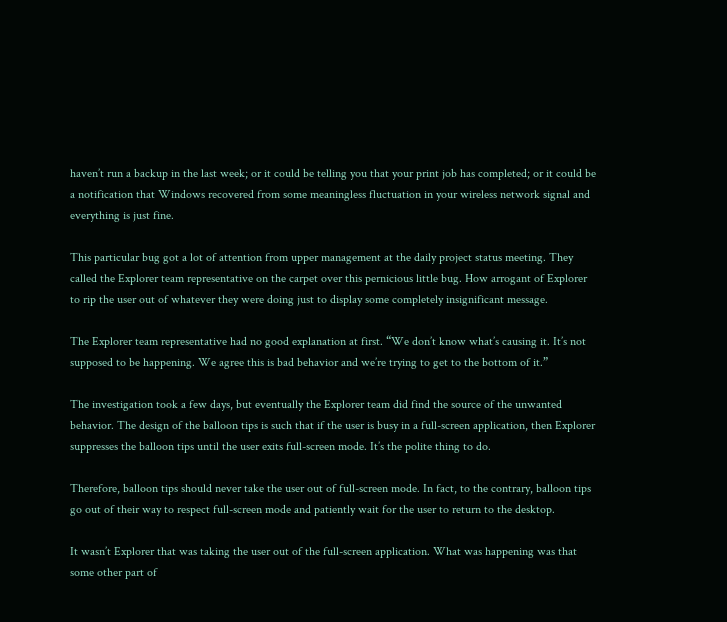haven’t run a backup in the last week; or it could be telling you that your print job has completed; or it could be a notification that Windows recovered from some meaningless fluctuation in your wireless network signal and everything is just fine.

This particular bug got a lot of attention from upper management at the daily project status meeting. They called the Explorer team representative on the carpet over this pernicious little bug. How arrogant of Explorer to rip the user out of whatever they were doing just to display some completely insignificant message.

The Explorer team representative had no good explanation at first. “We don’t know what’s causing it. It’s not supposed to be happening. We agree this is bad behavior and we’re trying to get to the bottom of it.”

The investigation took a few days, but eventually the Explorer team did find the source of the unwanted behavior. The design of the balloon tips is such that if the user is busy in a full-screen application, then Explorer suppresses the balloon tips until the user exits full-screen mode. It’s the polite thing to do.

Therefore, balloon tips should never take the user out of full-screen mode. In fact, to the contrary, balloon tips go out of their way to respect full-screen mode and patiently wait for the user to return to the desktop.

It wasn’t Explorer that was taking the user out of the full-screen application. What was happening was that some other part of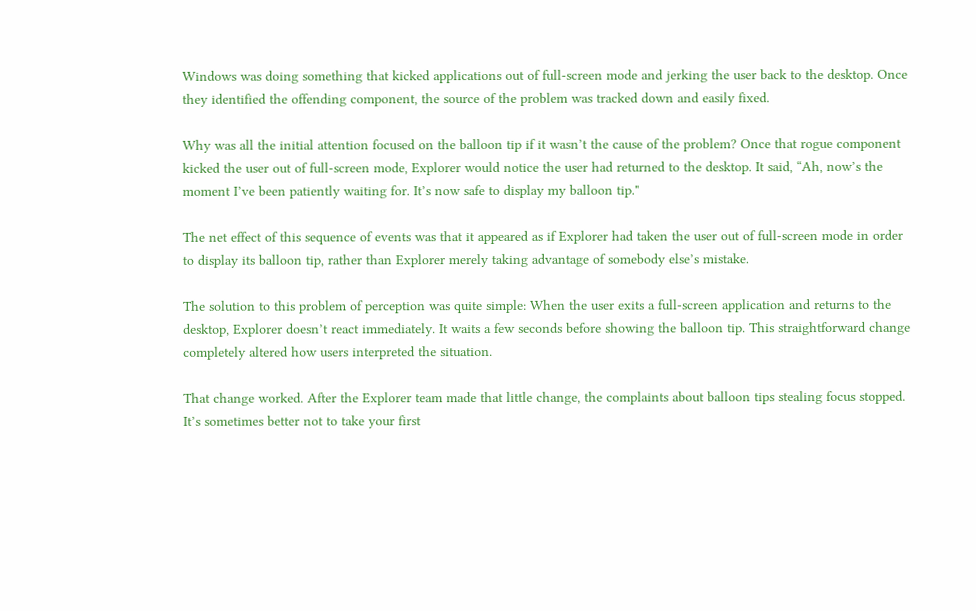Windows was doing something that kicked applications out of full-screen mode and jerking the user back to the desktop. Once they identified the offending component, the source of the problem was tracked down and easily fixed.

Why was all the initial attention focused on the balloon tip if it wasn’t the cause of the problem? Once that rogue component kicked the user out of full-screen mode, Explorer would notice the user had returned to the desktop. It said, “Ah, now’s the moment I’ve been patiently waiting for. It’s now safe to display my balloon tip."

The net effect of this sequence of events was that it appeared as if Explorer had taken the user out of full-screen mode in order to display its balloon tip, rather than Explorer merely taking advantage of somebody else’s mistake.

The solution to this problem of perception was quite simple: When the user exits a full-screen application and returns to the desktop, Explorer doesn’t react immediately. It waits a few seconds before showing the balloon tip. This straightforward change completely altered how users interpreted the situation.

That change worked. After the Explorer team made that little change, the complaints about balloon tips stealing focus stopped. It’s sometimes better not to take your first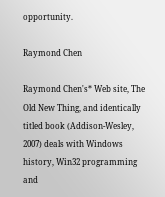opportunity.

Raymond Chen

Raymond Chen's* Web site, The Old New Thing, and identically titled book (Addison-Wesley, 2007) deals with Windows history, Win32 programming and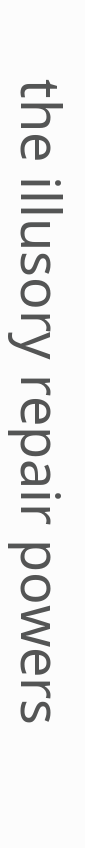the illusory repair powers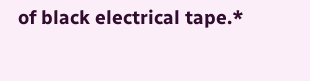of black electrical tape.*